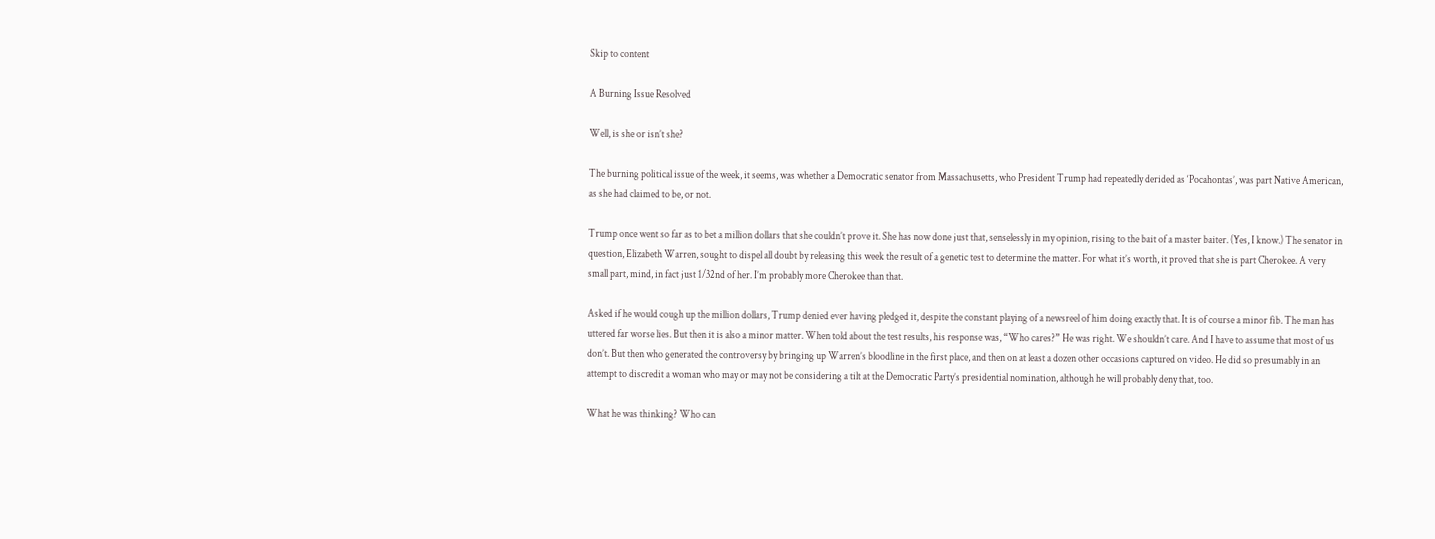Skip to content

A Burning Issue Resolved

Well, is she or isn’t she?

The burning political issue of the week, it seems, was whether a Democratic senator from Massachusetts, who President Trump had repeatedly derided as ‘Pocahontas’, was part Native American, as she had claimed to be, or not.

Trump once went so far as to bet a million dollars that she couldn’t prove it. She has now done just that, senselessly in my opinion, rising to the bait of a master baiter. (Yes, I know.) The senator in question, Elizabeth Warren, sought to dispel all doubt by releasing this week the result of a genetic test to determine the matter. For what it’s worth, it proved that she is part Cherokee. A very small part, mind, in fact just 1/32nd of her. I’m probably more Cherokee than that.

Asked if he would cough up the million dollars, Trump denied ever having pledged it, despite the constant playing of a newsreel of him doing exactly that. It is of course a minor fib. The man has uttered far worse lies. But then it is also a minor matter. When told about the test results, his response was, “Who cares?” He was right. We shouldn’t care. And I have to assume that most of us don’t. But then who generated the controversy by bringing up Warren’s bloodline in the first place, and then on at least a dozen other occasions captured on video. He did so presumably in an attempt to discredit a woman who may or may not be considering a tilt at the Democratic Party’s presidential nomination, although he will probably deny that, too.

What he was thinking? Who can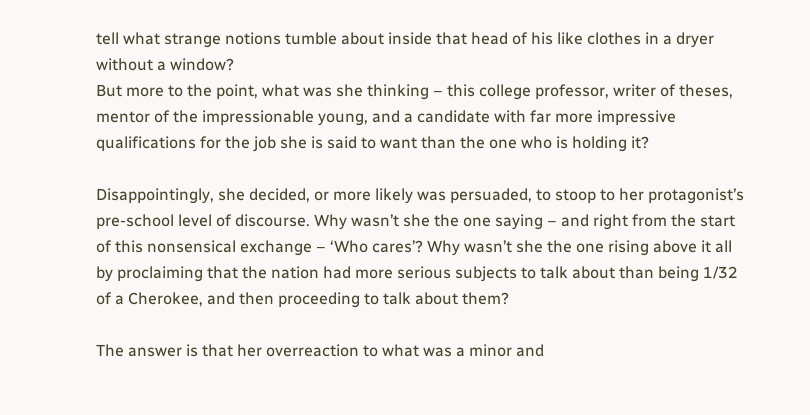tell what strange notions tumble about inside that head of his like clothes in a dryer without a window?
But more to the point, what was she thinking – this college professor, writer of theses, mentor of the impressionable young, and a candidate with far more impressive qualifications for the job she is said to want than the one who is holding it?

Disappointingly, she decided, or more likely was persuaded, to stoop to her protagonist’s pre-school level of discourse. Why wasn’t she the one saying – and right from the start of this nonsensical exchange – ‘Who cares’? Why wasn’t she the one rising above it all by proclaiming that the nation had more serious subjects to talk about than being 1/32 of a Cherokee, and then proceeding to talk about them?

The answer is that her overreaction to what was a minor and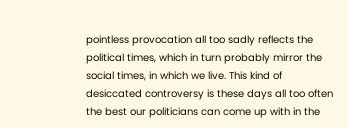pointless provocation all too sadly reflects the political times, which in turn probably mirror the social times, in which we live. This kind of desiccated controversy is these days all too often the best our politicians can come up with in the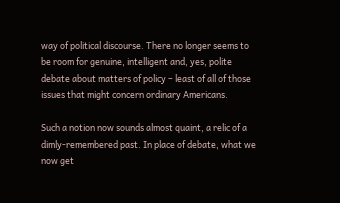way of political discourse. There no longer seems to be room for genuine, intelligent and, yes, polite debate about matters of policy – least of all of those issues that might concern ordinary Americans.

Such a notion now sounds almost quaint, a relic of a dimly-remembered past. In place of debate, what we now get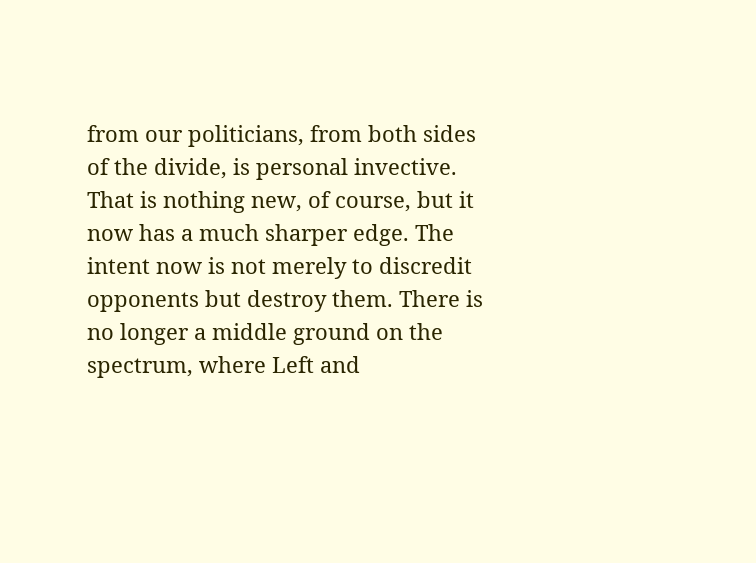from our politicians, from both sides of the divide, is personal invective. That is nothing new, of course, but it now has a much sharper edge. The intent now is not merely to discredit opponents but destroy them. There is no longer a middle ground on the spectrum, where Left and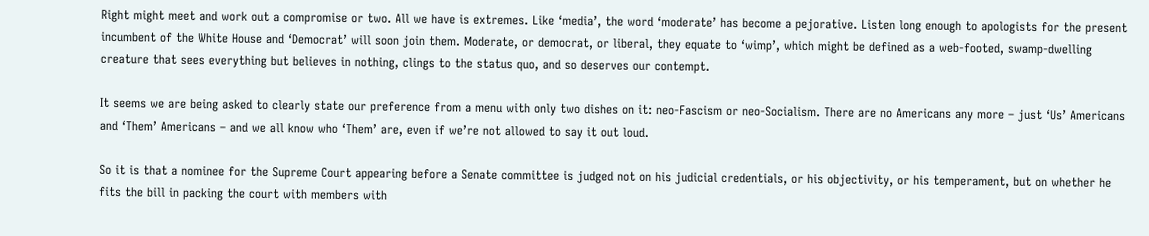Right might meet and work out a compromise or two. All we have is extremes. Like ‘media’, the word ‘moderate’ has become a pejorative. Listen long enough to apologists for the present incumbent of the White House and ‘Democrat’ will soon join them. Moderate, or democrat, or liberal, they equate to ‘wimp’, which might be defined as a web-footed, swamp-dwelling creature that sees everything but believes in nothing, clings to the status quo, and so deserves our contempt.

It seems we are being asked to clearly state our preference from a menu with only two dishes on it: neo-Fascism or neo-Socialism. There are no Americans any more – just ‘Us’ Americans and ‘Them’ Americans – and we all know who ‘Them’ are, even if we’re not allowed to say it out loud.

So it is that a nominee for the Supreme Court appearing before a Senate committee is judged not on his judicial credentials, or his objectivity, or his temperament, but on whether he fits the bill in packing the court with members with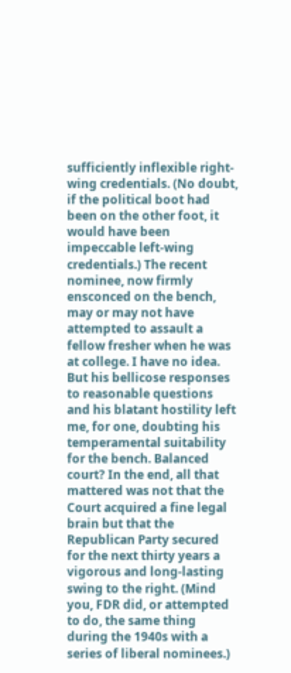sufficiently inflexible right-wing credentials. (No doubt, if the political boot had been on the other foot, it would have been impeccable left-wing credentials.) The recent nominee, now firmly ensconced on the bench, may or may not have attempted to assault a fellow fresher when he was at college. I have no idea. But his bellicose responses to reasonable questions and his blatant hostility left me, for one, doubting his temperamental suitability for the bench. Balanced court? In the end, all that mattered was not that the Court acquired a fine legal brain but that the Republican Party secured for the next thirty years a vigorous and long-lasting swing to the right. (Mind you, FDR did, or attempted to do, the same thing during the 1940s with a series of liberal nominees.)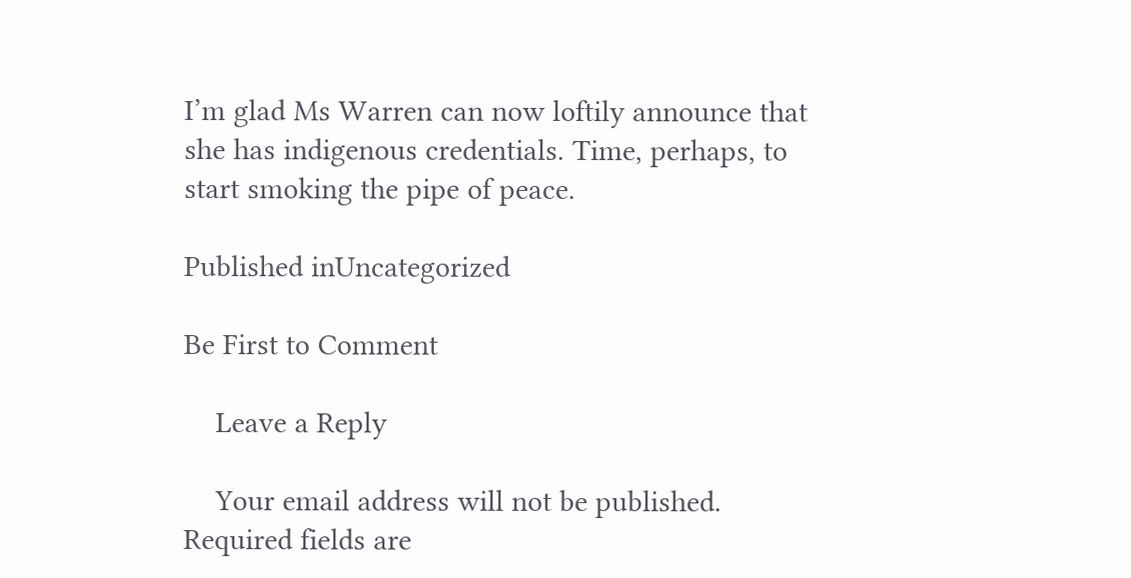I’m glad Ms Warren can now loftily announce that she has indigenous credentials. Time, perhaps, to start smoking the pipe of peace.

Published inUncategorized

Be First to Comment

    Leave a Reply

    Your email address will not be published. Required fields are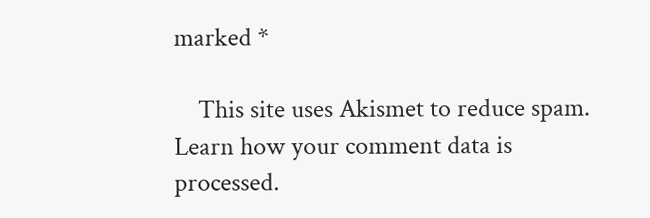marked *

    This site uses Akismet to reduce spam. Learn how your comment data is processed.